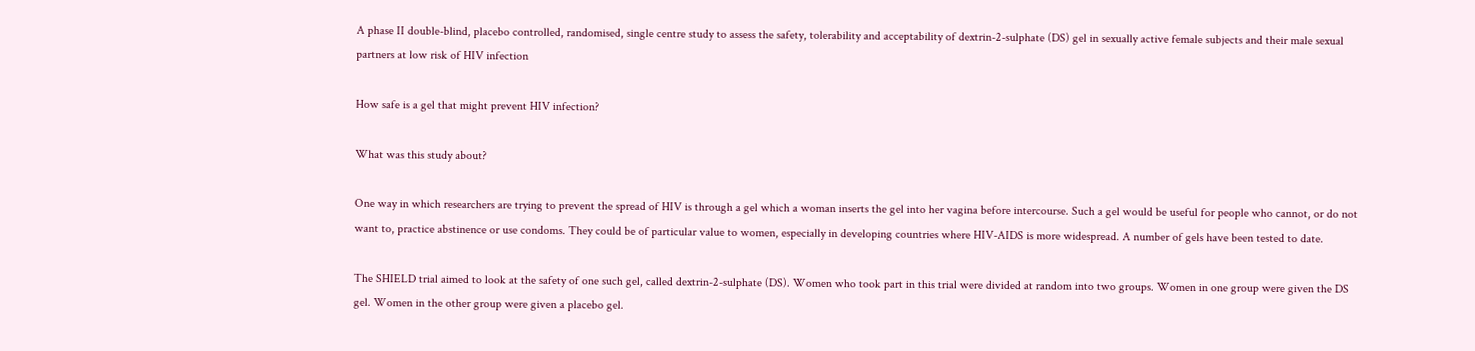A phase II double-blind, placebo controlled, randomised, single centre study to assess the safety, tolerability and acceptability of dextrin-2-sulphate (DS) gel in sexually active female subjects and their male sexual partners at low risk of HIV infection

How safe is a gel that might prevent HIV infection?

What was this study about?

One way in which researchers are trying to prevent the spread of HIV is through a gel which a woman inserts the gel into her vagina before intercourse. Such a gel would be useful for people who cannot, or do not want to, practice abstinence or use condoms. They could be of particular value to women, especially in developing countries where HIV-AIDS is more widespread. A number of gels have been tested to date.

The SHIELD trial aimed to look at the safety of one such gel, called dextrin-2-sulphate (DS). Women who took part in this trial were divided at random into two groups. Women in one group were given the DS gel. Women in the other group were given a placebo gel.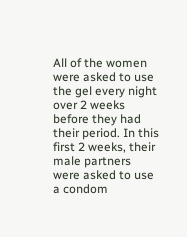All of the women were asked to use the gel every night over 2 weeks before they had their period. In this first 2 weeks, their male partners were asked to use a condom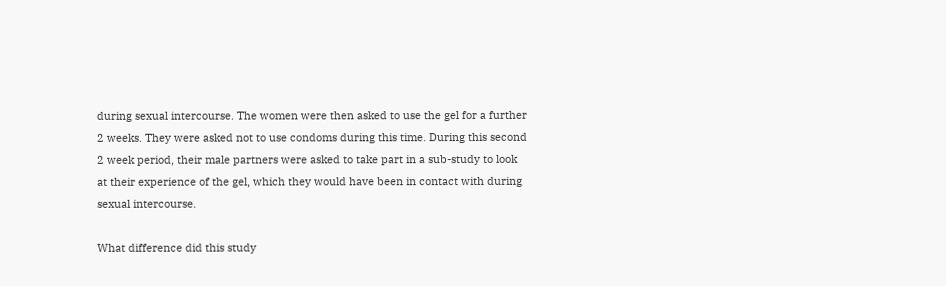during sexual intercourse. The women were then asked to use the gel for a further 2 weeks. They were asked not to use condoms during this time. During this second 2 week period, their male partners were asked to take part in a sub-study to look at their experience of the gel, which they would have been in contact with during sexual intercourse.

What difference did this study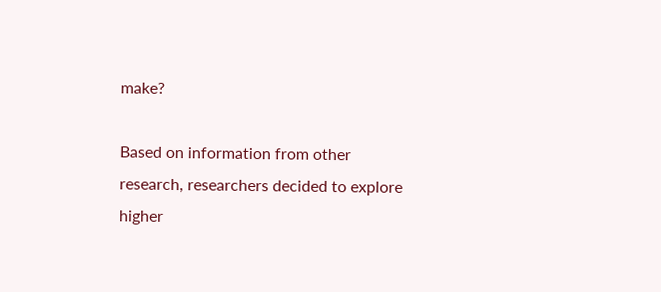make?

Based on information from other research, researchers decided to explore higher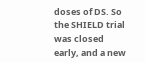doses of DS. So the SHIELD trial was closed early, and a new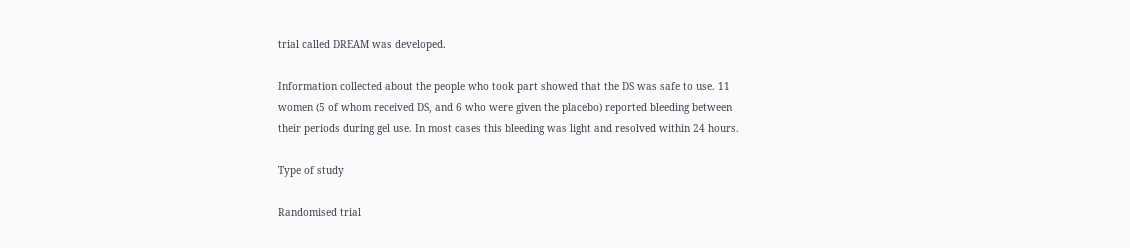trial called DREAM was developed.

Information collected about the people who took part showed that the DS was safe to use. 11 women (5 of whom received DS, and 6 who were given the placebo) reported bleeding between their periods during gel use. In most cases this bleeding was light and resolved within 24 hours.

Type of study

Randomised trial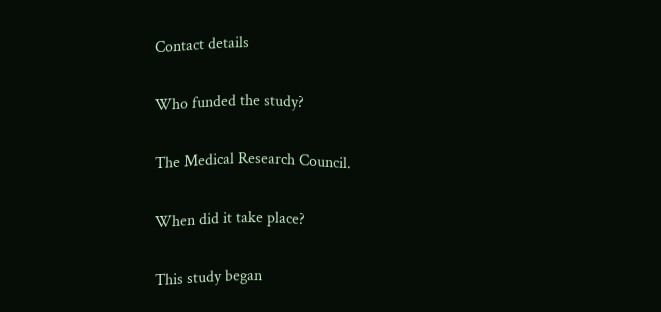Contact details

Who funded the study?

The Medical Research Council.

When did it take place?

This study began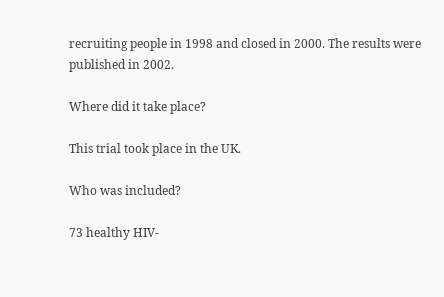recruiting people in 1998 and closed in 2000. The results were published in 2002.

Where did it take place?

This trial took place in the UK.

Who was included?

73 healthy HIV-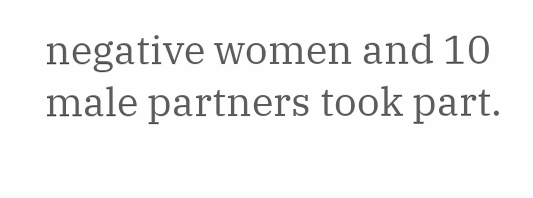negative women and 10 male partners took part.